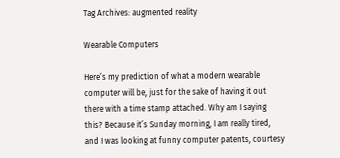Tag Archives: augmented reality

Wearable Computers

Here’s my prediction of what a modern wearable computer will be, just for the sake of having it out there with a time stamp attached. Why am I saying this? Because it’s Sunday morning, I am really tired, and I was looking at funny computer patents, courtesy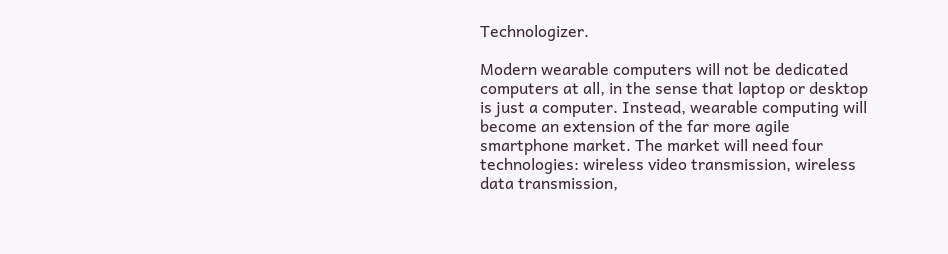Technologizer.

Modern wearable computers will not be dedicated computers at all, in the sense that laptop or desktop is just a computer. Instead, wearable computing will become an extension of the far more agile smartphone market. The market will need four technologies: wireless video transmission, wireless data transmission,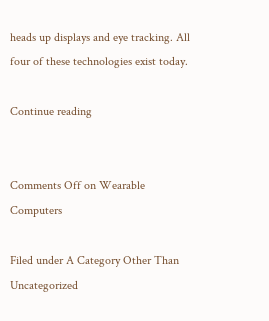heads up displays and eye tracking. All four of these technologies exist today.

Continue reading


Comments Off on Wearable Computers

Filed under A Category Other Than Uncategorized